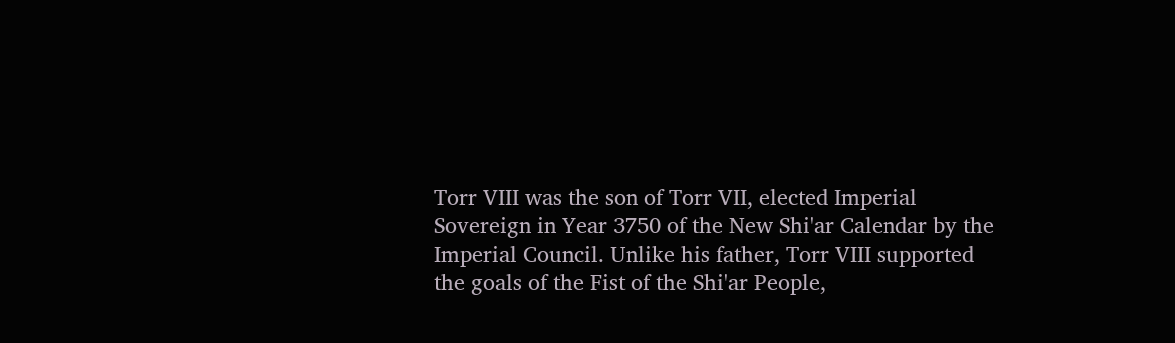Torr VIII was the son of Torr VII, elected Imperial Sovereign in Year 3750 of the New Shi'ar Calendar by the Imperial Council. Unlike his father, Torr VIII supported the goals of the Fist of the Shi'ar People,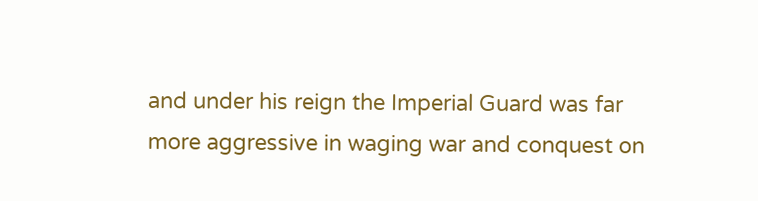and under his reign the Imperial Guard was far more aggressive in waging war and conquest on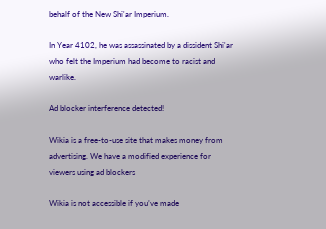behalf of the New Shi'ar Imperium.

In Year 4102, he was assassinated by a dissident Shi'ar who felt the Imperium had become to racist and warlike.

Ad blocker interference detected!

Wikia is a free-to-use site that makes money from advertising. We have a modified experience for viewers using ad blockers

Wikia is not accessible if you’ve made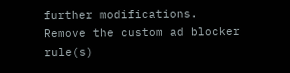further modifications. Remove the custom ad blocker rule(s)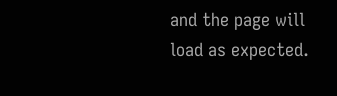and the page will load as expected.